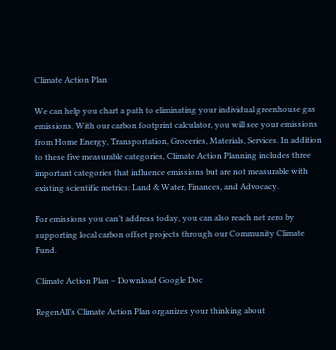Climate Action Plan

We can help you chart a path to eliminating your individual greenhouse gas emissions. With our carbon footprint calculator, you will see your emissions from Home Energy, Transportation, Groceries, Materials, Services. In addition to these five measurable categories, Climate Action Planning includes three important categories that influence emissions but are not measurable with existing scientific metrics: Land & Water, Finances, and Advocacy.

For emissions you can’t address today, you can also reach net zero by supporting local carbon offset projects through our Community Climate Fund.

Climate Action Plan – Download Google Doc

RegenAll’s Climate Action Plan organizes your thinking about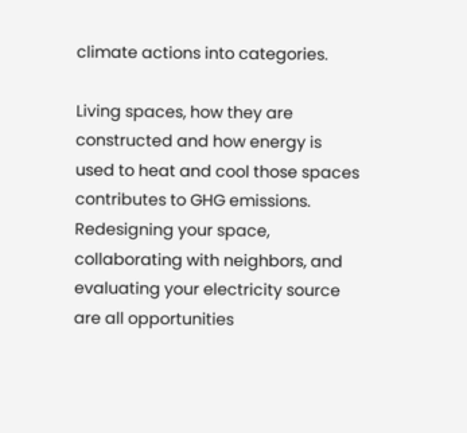climate actions into categories.

Living spaces, how they are constructed and how energy is used to heat and cool those spaces contributes to GHG emissions.  Redesigning your space, collaborating with neighbors, and evaluating your electricity source are all opportunities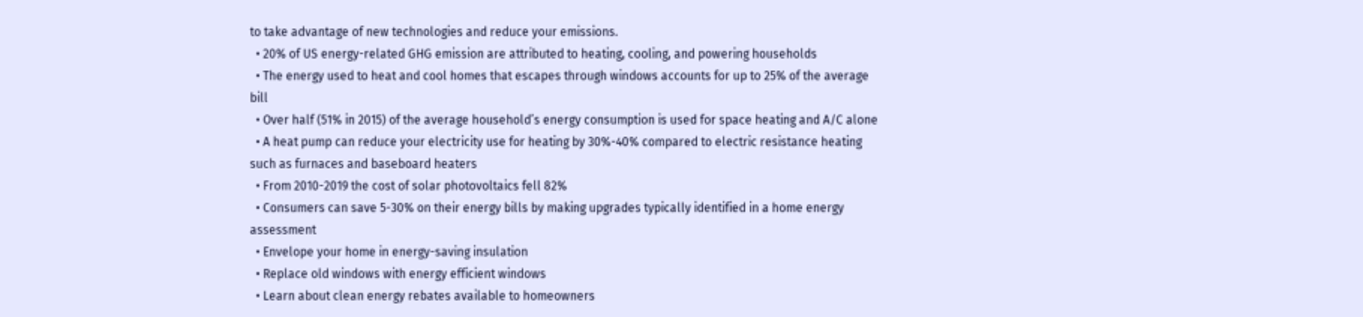to take advantage of new technologies and reduce your emissions.
  • 20% of US energy-related GHG emission are attributed to heating, cooling, and powering households
  • The energy used to heat and cool homes that escapes through windows accounts for up to 25% of the average bill
  • Over half (51% in 2015) of the average household’s energy consumption is used for space heating and A/C alone
  • A heat pump can reduce your electricity use for heating by 30%-40% compared to electric resistance heating such as furnaces and baseboard heaters
  • From 2010-2019 the cost of solar photovoltaics fell 82%
  • Consumers can save 5-30% on their energy bills by making upgrades typically identified in a home energy assessment
  • Envelope your home in energy-saving insulation
  • Replace old windows with energy efficient windows
  • Learn about clean energy rebates available to homeowners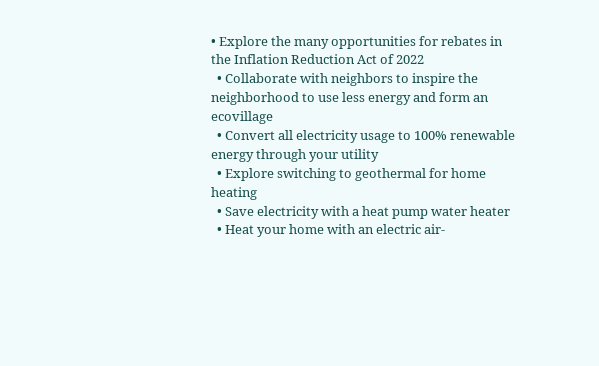• Explore the many opportunities for rebates in the Inflation Reduction Act of 2022
  • Collaborate with neighbors to inspire the neighborhood to use less energy and form an ecovillage
  • Convert all electricity usage to 100% renewable energy through your utility
  • Explore switching to geothermal for home heating
  • Save electricity with a heat pump water heater
  • Heat your home with an electric air-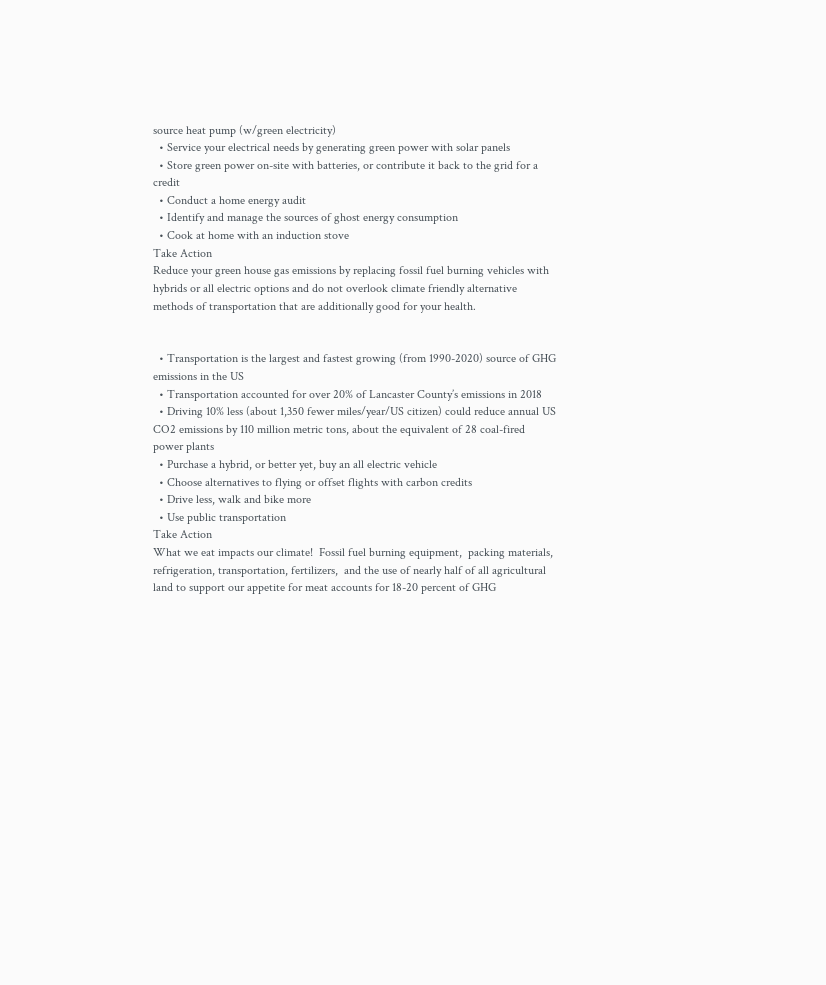source heat pump (w/green electricity)
  • Service your electrical needs by generating green power with solar panels
  • Store green power on-site with batteries, or contribute it back to the grid for a credit
  • Conduct a home energy audit
  • Identify and manage the sources of ghost energy consumption
  • Cook at home with an induction stove
Take Action
Reduce your green house gas emissions by replacing fossil fuel burning vehicles with hybrids or all electric options and do not overlook climate friendly alternative methods of transportation that are additionally good for your health.


  • Transportation is the largest and fastest growing (from 1990-2020) source of GHG emissions in the US
  • Transportation accounted for over 20% of Lancaster County’s emissions in 2018
  • Driving 10% less (about 1,350 fewer miles/year/US citizen) could reduce annual US CO2 emissions by 110 million metric tons, about the equivalent of 28 coal-fired power plants
  • Purchase a hybrid, or better yet, buy an all electric vehicle
  • Choose alternatives to flying or offset flights with carbon credits
  • Drive less, walk and bike more
  • Use public transportation
Take Action
What we eat impacts our climate!  Fossil fuel burning equipment,  packing materials, refrigeration, transportation, fertilizers,  and the use of nearly half of all agricultural land to support our appetite for meat accounts for 18-20 percent of GHG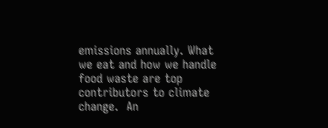emissions annually. What we eat and how we handle food waste are top contributors to climate change.  An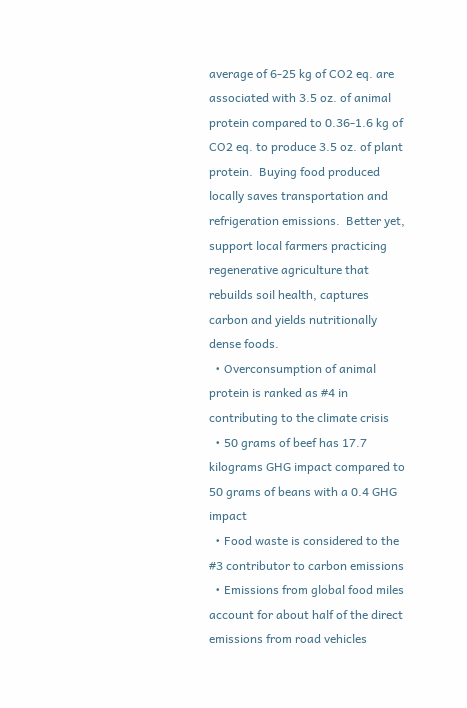average of 6-25 kg of CO2 eq. are associated with 3.5 oz. of animal protein compared to 0.36-1.6 kg of CO2 eq. to produce 3.5 oz. of plant protein.  Buying food produced locally saves transportation and refrigeration emissions.  Better yet, support local farmers practicing regenerative agriculture that rebuilds soil health, captures carbon and yields nutritionally dense foods.
  • Overconsumption of animal protein is ranked as #4 in contributing to the climate crisis
  • 50 grams of beef has 17.7 kilograms GHG impact compared to 50 grams of beans with a 0.4 GHG impact
  • Food waste is considered to the #3 contributor to carbon emissions
  • Emissions from global food miles account for about half of the direct emissions from road vehicles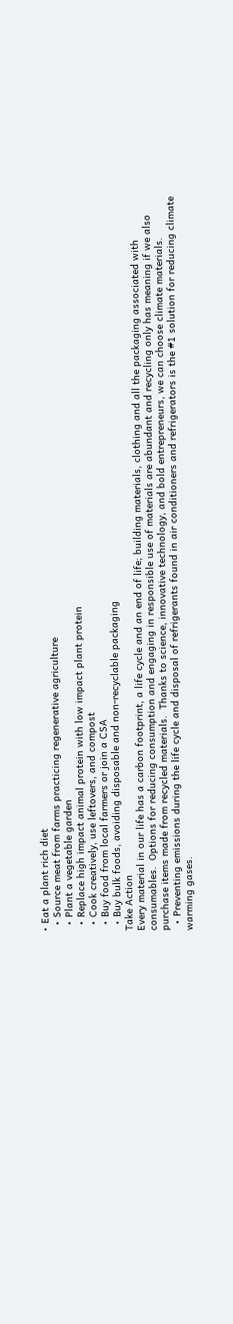• Eat a plant rich diet
  • Source meat from farms practicing regenerative agriculture
  • Plant a vegetable garden
  • Replace high impact animal protein with low impact plant protein
  • Cook creatively, use leftovers, and compost
  • Buy food from local farmers or join a CSA
  • Buy bulk foods, avoiding disposable and non-recyclable packaging
Take Action
Every material in our life has a carbon footprint, a life cycle and an end of life; building materials, clothing and all the packaging associated with consumables.  Options for reducing consumption and engaging in responsible use of materials are abundant and recycling only has meaning if we also purchase items made from recycled materials.  Thanks to science, innovative technology, and bold entrepreneurs, we can choose climate materials.
  • Preventing emissions during the life cycle and disposal of refrigerants found in air conditioners and refrigerators is the #1 solution for reducing climate warming gases.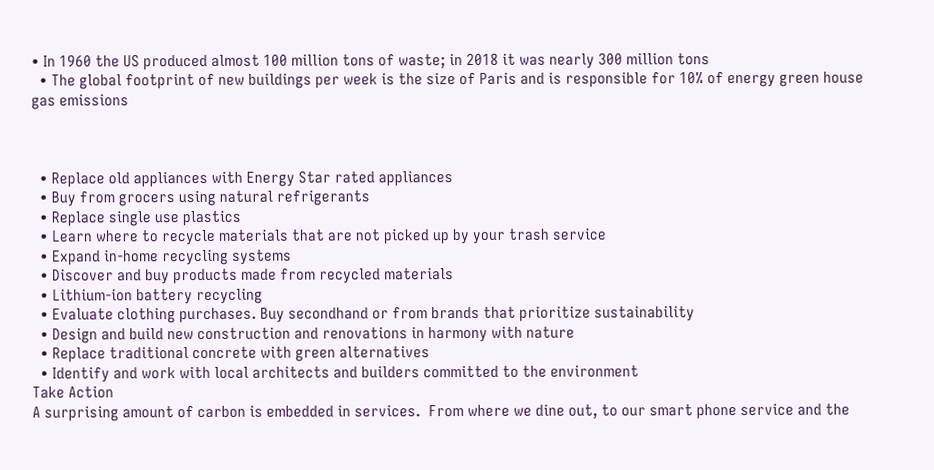• In 1960 the US produced almost 100 million tons of waste; in 2018 it was nearly 300 million tons
  • The global footprint of new buildings per week is the size of Paris and is responsible for 10% of energy green house gas emissions



  • Replace old appliances with Energy Star rated appliances
  • Buy from grocers using natural refrigerants
  • Replace single use plastics
  • Learn where to recycle materials that are not picked up by your trash service
  • Expand in-home recycling systems
  • Discover and buy products made from recycled materials
  • Lithium-ion battery recycling
  • Evaluate clothing purchases. Buy secondhand or from brands that prioritize sustainability
  • Design and build new construction and renovations in harmony with nature
  • Replace traditional concrete with green alternatives
  • Identify and work with local architects and builders committed to the environment
Take Action
A surprising amount of carbon is embedded in services.  From where we dine out, to our smart phone service and the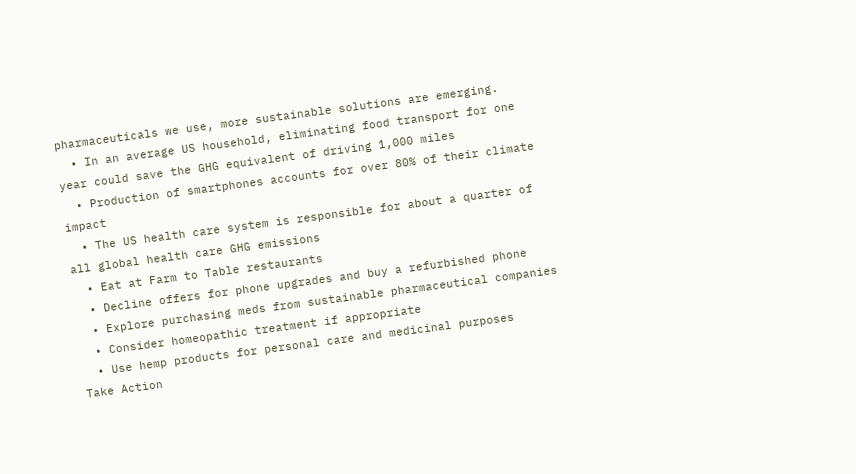pharmaceuticals we use, more sustainable solutions are emerging.
  • In an average US household, eliminating food transport for one year could save the GHG equivalent of driving 1,000 miles
  • Production of smartphones accounts for over 80% of their climate impact
  • The US health care system is responsible for about a quarter of all global health care GHG emissions
  • Eat at Farm to Table restaurants
  • Decline offers for phone upgrades and buy a refurbished phone
  • Explore purchasing meds from sustainable pharmaceutical companies
  • Consider homeopathic treatment if appropriate
  • Use hemp products for personal care and medicinal purposes
Take Action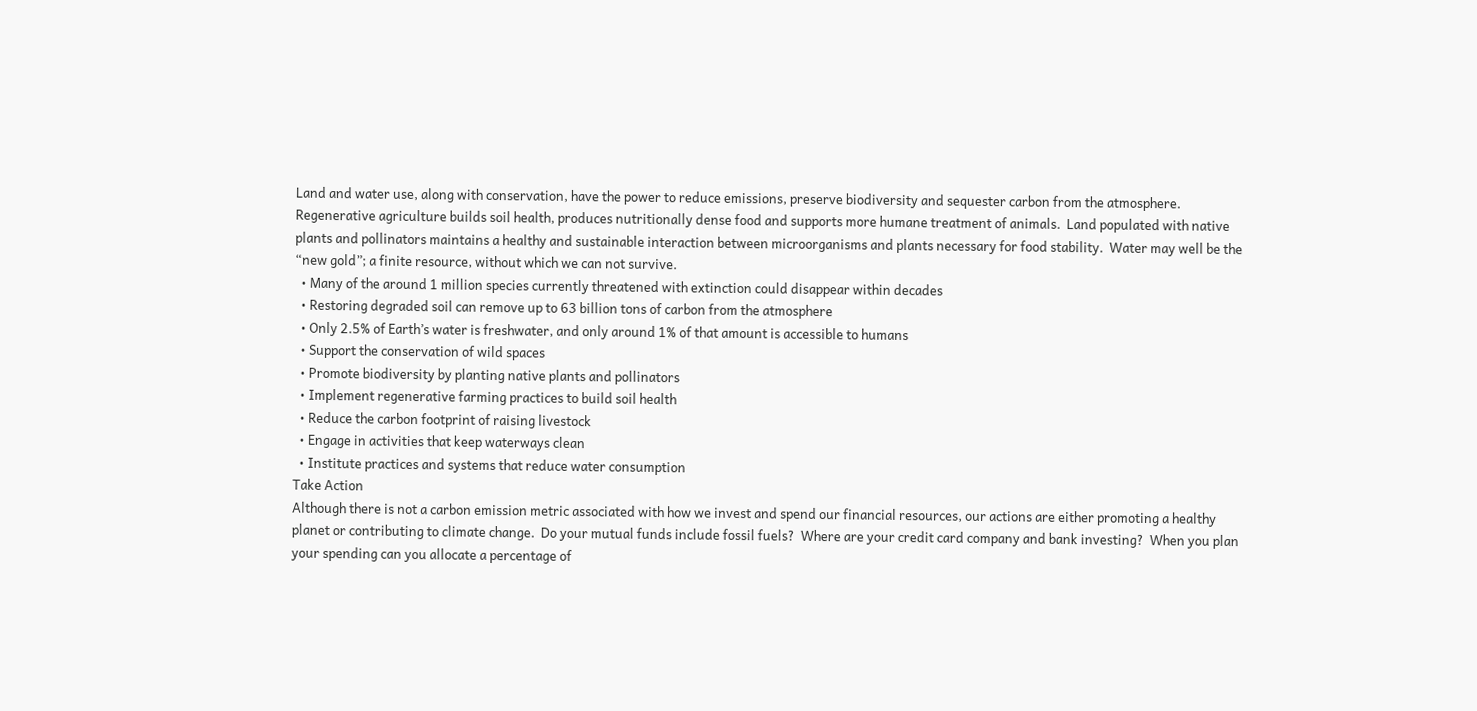Land and water use, along with conservation, have the power to reduce emissions, preserve biodiversity and sequester carbon from the atmosphere. Regenerative agriculture builds soil health, produces nutritionally dense food and supports more humane treatment of animals.  Land populated with native plants and pollinators maintains a healthy and sustainable interaction between microorganisms and plants necessary for food stability.  Water may well be the “new gold”; a finite resource, without which we can not survive.
  • Many of the around 1 million species currently threatened with extinction could disappear within decades
  • Restoring degraded soil can remove up to 63 billion tons of carbon from the atmosphere
  • Only 2.5% of Earth’s water is freshwater, and only around 1% of that amount is accessible to humans
  • Support the conservation of wild spaces
  • Promote biodiversity by planting native plants and pollinators
  • Implement regenerative farming practices to build soil health
  • Reduce the carbon footprint of raising livestock
  • Engage in activities that keep waterways clean
  • Institute practices and systems that reduce water consumption
Take Action
Although there is not a carbon emission metric associated with how we invest and spend our financial resources, our actions are either promoting a healthy planet or contributing to climate change.  Do your mutual funds include fossil fuels?  Where are your credit card company and bank investing?  When you plan your spending can you allocate a percentage of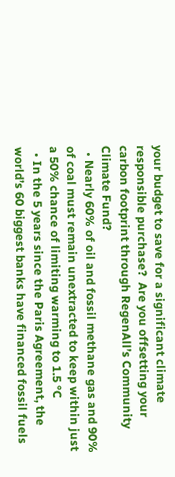your budget to save for a significant climate responsible purchase?  Are you offsetting your carbon footprint through RegenAll’s Community Climate Fund?
  • Nearly 60% of oil and fossil methane gas and 90% of coal must remain unextracted to keep within just a 50% chance of limiting warming to 1.5 °C
  • In the 5 years since the Paris Agreement, the world’s 60 biggest banks have financed fossil fuels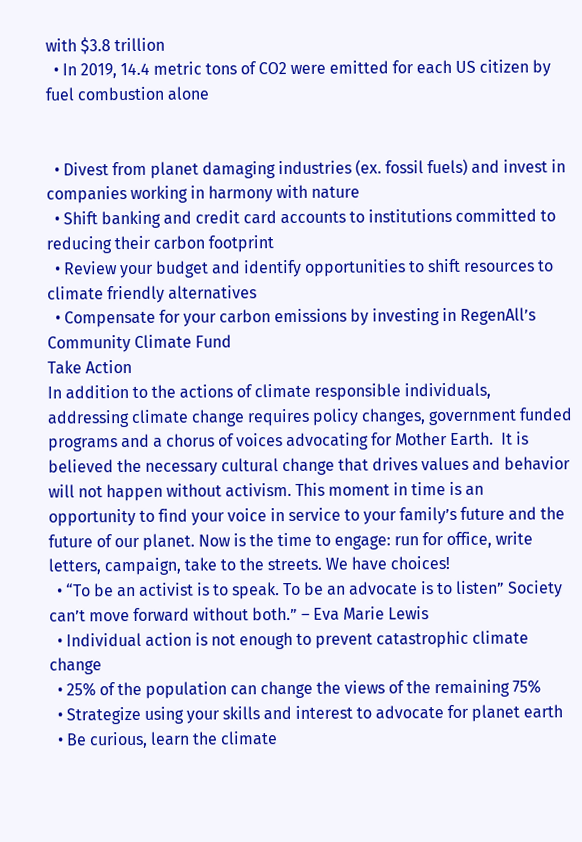with $3.8 trillion
  • In 2019, 14.4 metric tons of CO2 were emitted for each US citizen by fuel combustion alone


  • Divest from planet damaging industries (ex. fossil fuels) and invest in companies working in harmony with nature
  • Shift banking and credit card accounts to institutions committed to reducing their carbon footprint
  • Review your budget and identify opportunities to shift resources to climate friendly alternatives
  • Compensate for your carbon emissions by investing in RegenAll’s Community Climate Fund
Take Action
In addition to the actions of climate responsible individuals, addressing climate change requires policy changes, government funded programs and a chorus of voices advocating for Mother Earth.  It is believed the necessary cultural change that drives values and behavior will not happen without activism. This moment in time is an opportunity to find your voice in service to your family’s future and the future of our planet. Now is the time to engage: run for office, write letters, campaign, take to the streets. We have choices!
  • “To be an activist is to speak. To be an advocate is to listen” Society can’t move forward without both.” – Eva Marie Lewis
  • Individual action is not enough to prevent catastrophic climate change
  • 25% of the population can change the views of the remaining 75%
  • Strategize using your skills and interest to advocate for planet earth
  • Be curious, learn the climate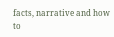facts, narrative and how to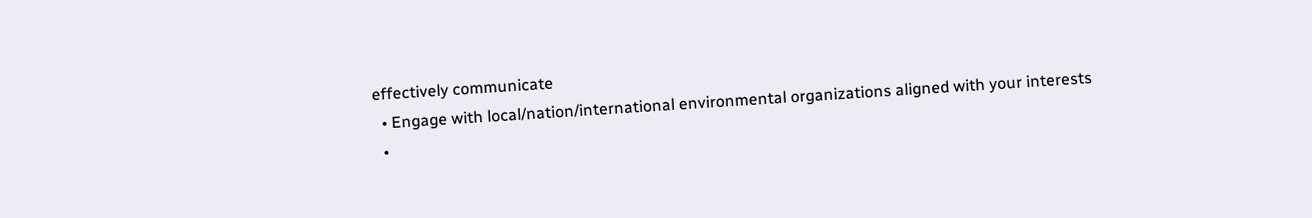effectively communicate
  • Engage with local/nation/international environmental organizations aligned with your interests
  •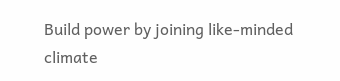Build power by joining like-minded climate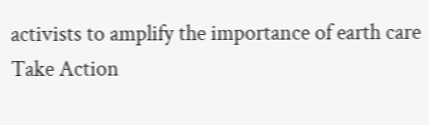activists to amplify the importance of earth care
Take Action